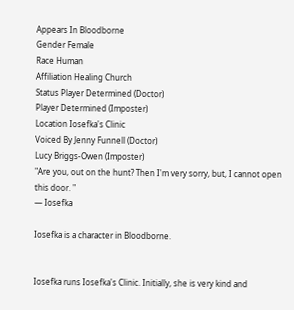Appears In Bloodborne
Gender Female
Race Human
Affiliation Healing Church
Status Player Determined (Doctor)
Player Determined (Imposter)
Location Iosefka's Clinic
Voiced By Jenny Funnell (Doctor)
Lucy Briggs-Owen (Imposter)
"Are you, out on the hunt? Then I'm very sorry, but, I cannot open this door. "
— Iosefka

Iosefka is a character in Bloodborne.


Iosefka runs Iosefka's Clinic. Initially, she is very kind and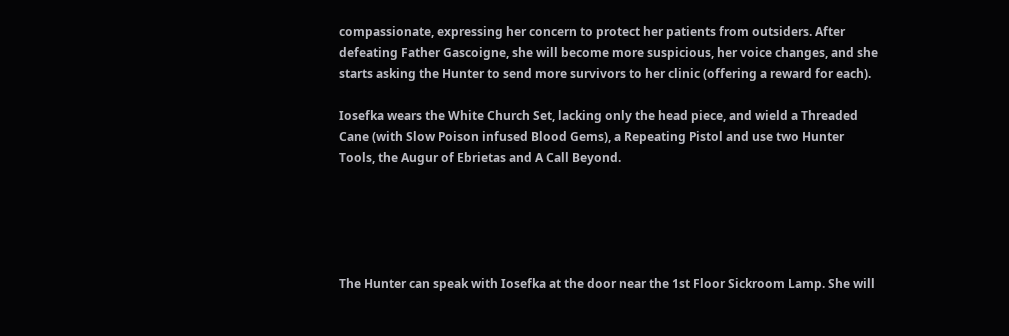compassionate, expressing her concern to protect her patients from outsiders. After defeating Father Gascoigne, she will become more suspicious, her voice changes, and she starts asking the Hunter to send more survivors to her clinic (offering a reward for each).

Iosefka wears the White Church Set, lacking only the head piece, and wield a Threaded Cane (with Slow Poison infused Blood Gems), a Repeating Pistol and use two Hunter Tools, the Augur of Ebrietas and A Call Beyond.





The Hunter can speak with Iosefka at the door near the 1st Floor Sickroom Lamp. She will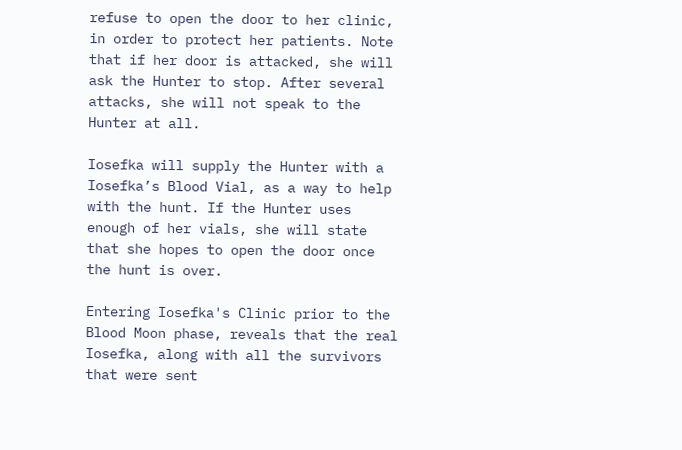refuse to open the door to her clinic, in order to protect her patients. Note that if her door is attacked, she will ask the Hunter to stop. After several attacks, she will not speak to the Hunter at all.

Iosefka will supply the Hunter with a Iosefka’s Blood Vial, as a way to help with the hunt. If the Hunter uses enough of her vials, she will state that she hopes to open the door once the hunt is over.

Entering Iosefka's Clinic prior to the Blood Moon phase, reveals that the real Iosefka, along with all the survivors that were sent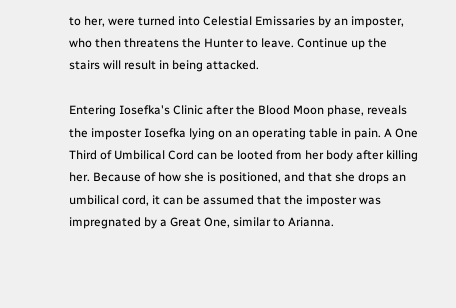to her, were turned into Celestial Emissaries by an imposter, who then threatens the Hunter to leave. Continue up the stairs will result in being attacked.

Entering Iosefka's Clinic after the Blood Moon phase, reveals the imposter Iosefka lying on an operating table in pain. A One Third of Umbilical Cord can be looted from her body after killing her. Because of how she is positioned, and that she drops an umbilical cord, it can be assumed that the imposter was impregnated by a Great One, similar to Arianna.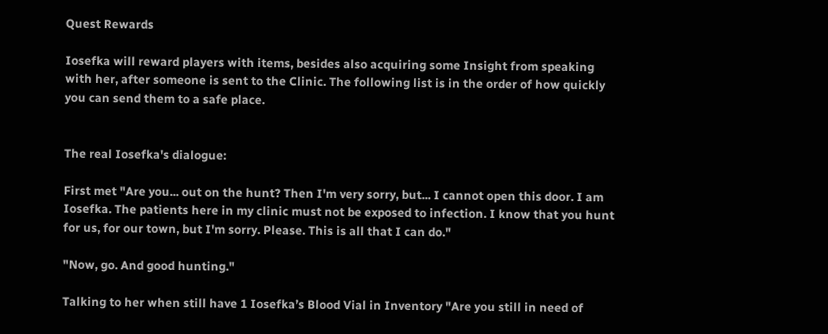Quest Rewards

Iosefka will reward players with items, besides also acquiring some Insight from speaking with her, after someone is sent to the Clinic. The following list is in the order of how quickly you can send them to a safe place.


The real Iosefka's dialogue:

First met "Are you... out on the hunt? Then I'm very sorry, but... I cannot open this door. I am Iosefka. The patients here in my clinic must not be exposed to infection. I know that you hunt for us, for our town, but I'm sorry. Please. This is all that I can do."

"Now, go. And good hunting."

Talking to her when still have 1 Iosefka’s Blood Vial in Inventory "Are you still in need of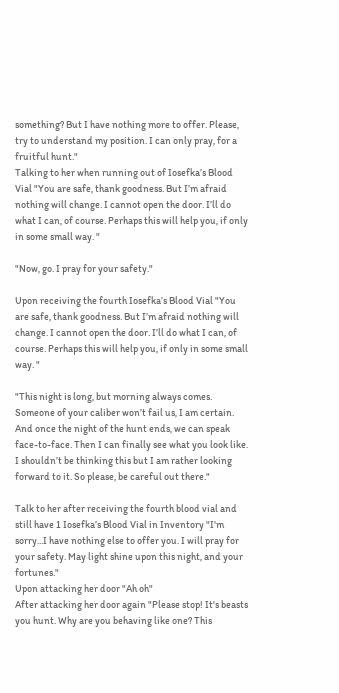something? But I have nothing more to offer. Please, try to understand my position. I can only pray, for a fruitful hunt."
Talking to her when running out of Iosefka’s Blood Vial "You are safe, thank goodness. But I’m afraid nothing will change. I cannot open the door. I’ll do what I can, of course. Perhaps this will help you, if only in some small way. "

"Now, go. I pray for your safety."

Upon receiving the fourth Iosefka’s Blood Vial "You are safe, thank goodness. But I’m afraid nothing will change. I cannot open the door. I’ll do what I can, of course. Perhaps this will help you, if only in some small way. "

"This night is long, but morning always comes. Someone of your caliber won’t fail us, I am certain. And once the night of the hunt ends, we can speak face-to-face. Then I can finally see what you look like. I shouldn’t be thinking this but I am rather looking forward to it. So please, be careful out there."

Talk to her after receiving the fourth blood vial and still have 1 Iosefka’s Blood Vial in Inventory "I'm sorry...I have nothing else to offer you. I will pray for your safety. May light shine upon this night, and your fortunes."
Upon attacking her door "Ah oh"
After attacking her door again "Please stop! It's beasts you hunt. Why are you behaving like one? This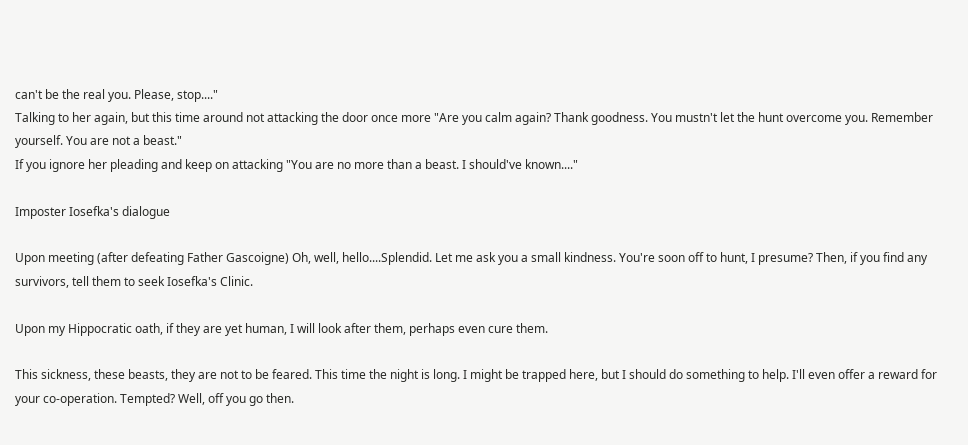can't be the real you. Please, stop...."
Talking to her again, but this time around not attacking the door once more "Are you calm again? Thank goodness. You mustn't let the hunt overcome you. Remember yourself. You are not a beast."
If you ignore her pleading and keep on attacking "You are no more than a beast. I should've known...."

Imposter Iosefka's dialogue

Upon meeting (after defeating Father Gascoigne) Oh, well, hello....Splendid. Let me ask you a small kindness. You're soon off to hunt, I presume? Then, if you find any survivors, tell them to seek Iosefka's Clinic.

Upon my Hippocratic oath, if they are yet human, I will look after them, perhaps even cure them.

This sickness, these beasts, they are not to be feared. This time the night is long. I might be trapped here, but I should do something to help. I'll even offer a reward for your co-operation. Tempted? Well, off you go then.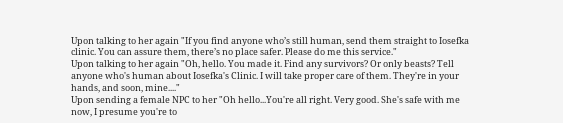Upon talking to her again "If you find anyone who’s still human, send them straight to Iosefka clinic. You can assure them, there’s no place safer. Please do me this service."
Upon talking to her again "Oh, hello. You made it. Find any survivors? Or only beasts? Tell anyone who's human about Iosefka's Clinic. I will take proper care of them. They're in your hands, and soon, mine...."
Upon sending a female NPC to her "Oh hello...You're all right. Very good. She's safe with me now, I presume you're to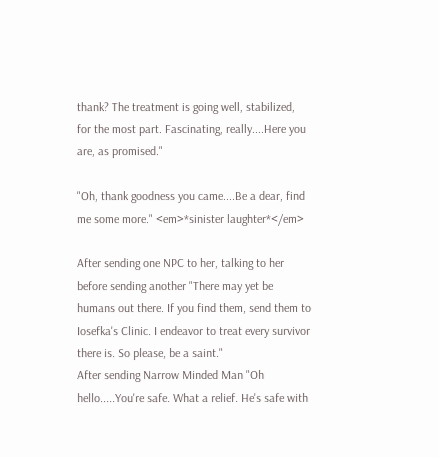thank? The treatment is going well, stabilized, for the most part. Fascinating, really....Here you are, as promised."

"Oh, thank goodness you came....Be a dear, find me some more." <em>*sinister laughter*</em>

After sending one NPC to her, talking to her before sending another "There may yet be humans out there. If you find them, send them to Iosefka's Clinic. I endeavor to treat every survivor there is. So please, be a saint."
After sending Narrow Minded Man "Oh hello.....You're safe. What a relief. He's safe with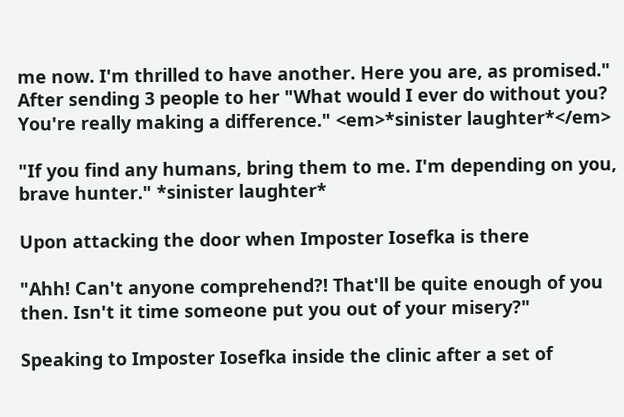me now. I'm thrilled to have another. Here you are, as promised."
After sending 3 people to her "What would I ever do without you? You're really making a difference." <em>*sinister laughter*</em>

"If you find any humans, bring them to me. I'm depending on you, brave hunter." *sinister laughter*

Upon attacking the door when Imposter Iosefka is there

"Ahh! Can't anyone comprehend?! That'll be quite enough of you then. Isn't it time someone put you out of your misery?"

Speaking to Imposter Iosefka inside the clinic after a set of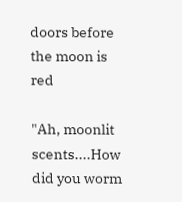doors before the moon is red

"Ah, moonlit scents....How did you worm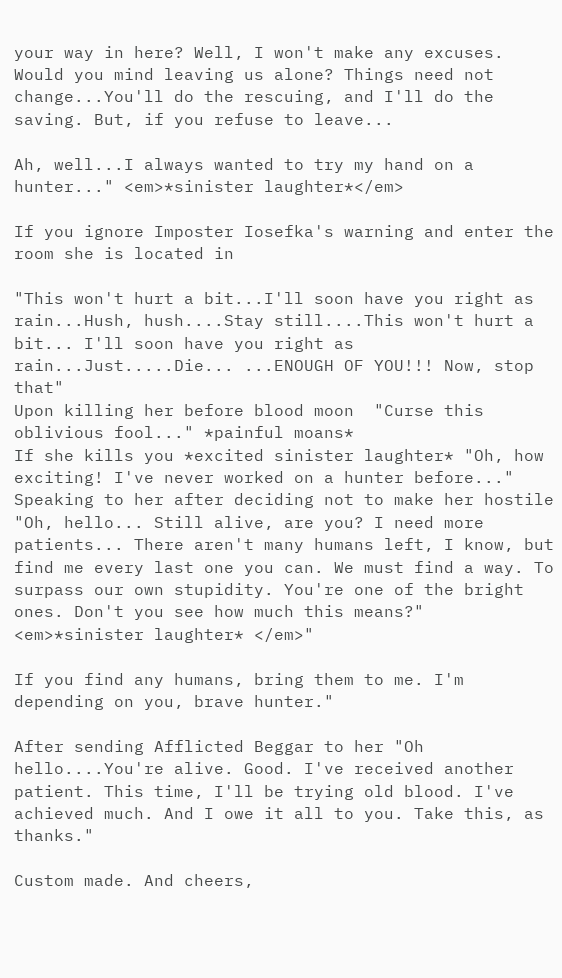your way in here? Well, I won't make any excuses. Would you mind leaving us alone? Things need not change...You'll do the rescuing, and I'll do the saving. But, if you refuse to leave...

Ah, well...I always wanted to try my hand on a hunter..." <em>*sinister laughter*</em>

If you ignore Imposter Iosefka's warning and enter the room she is located in

"This won't hurt a bit...I'll soon have you right as rain...Hush, hush....Stay still....This won't hurt a bit... I'll soon have you right as rain...Just.....Die... ...ENOUGH OF YOU!!! Now, stop that"
Upon killing her before blood moon  "Curse this oblivious fool..." *painful moans*
If she kills you *excited sinister laughter* "Oh, how exciting! I've never worked on a hunter before..."
Speaking to her after deciding not to make her hostile "Oh, hello... Still alive, are you? I need more patients... There aren't many humans left, I know, but find me every last one you can. We must find a way. To surpass our own stupidity. You're one of the bright ones. Don't you see how much this means?" <em>*sinister laughter* </em>"

If you find any humans, bring them to me. I'm depending on you, brave hunter."

After sending Afflicted Beggar to her "Oh hello....You're alive. Good. I've received another patient. This time, I'll be trying old blood. I've achieved much. And I owe it all to you. Take this, as thanks."

Custom made. And cheers,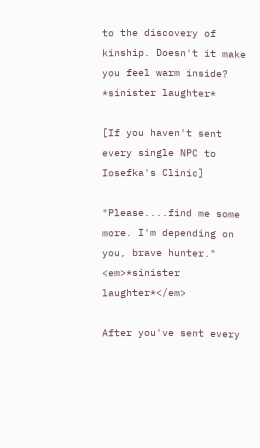to the discovery of kinship. Doesn't it make you feel warm inside? *sinister laughter*

[If you haven't sent every single NPC to Iosefka's Clinic]

"Please....find me some more. I'm depending on you, brave hunter." <em>*sinister laughter*</em>

After you've sent every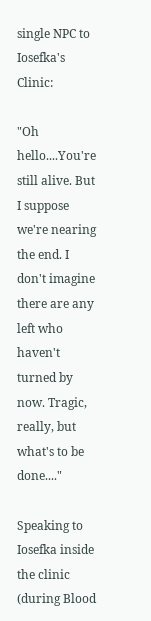single NPC to Iosefka's Clinic:

"Oh hello....You're still alive. But I suppose we're nearing the end. I don't imagine there are any left who haven't turned by now. Tragic, really, but what's to be done...."

Speaking to Iosefka inside the clinic (during Blood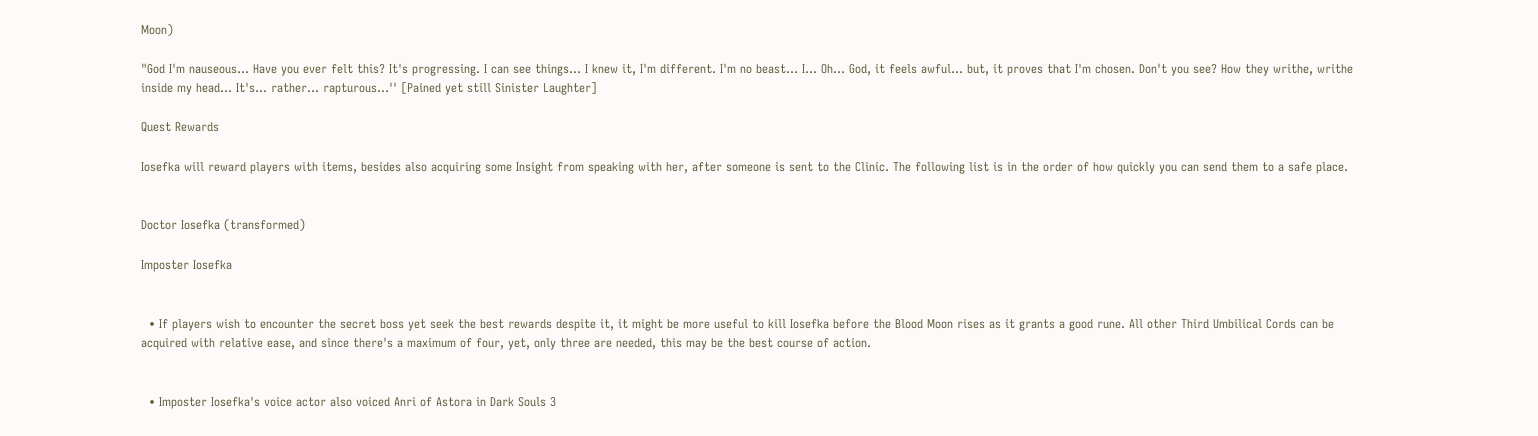Moon)

"God I'm nauseous... Have you ever felt this? It's progressing. I can see things... I knew it, I'm different. I'm no beast... I... Oh... God, it feels awful... but, it proves that I'm chosen. Don't you see? How they writhe, writhe inside my head... It's... rather... rapturous...'' [Pained yet still Sinister Laughter]

Quest Rewards

Iosefka will reward players with items, besides also acquiring some Insight from speaking with her, after someone is sent to the Clinic. The following list is in the order of how quickly you can send them to a safe place.


Doctor Iosefka (transformed)

Imposter Iosefka


  • If players wish to encounter the secret boss yet seek the best rewards despite it, it might be more useful to kill Iosefka before the Blood Moon rises as it grants a good rune. All other Third Umbilical Cords can be acquired with relative ease, and since there's a maximum of four, yet, only three are needed, this may be the best course of action.


  • Imposter Iosefka's voice actor also voiced Anri of Astora in Dark Souls 3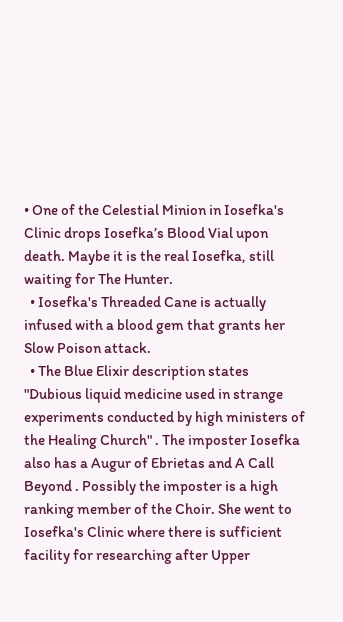• One of the Celestial Minion in Iosefka's Clinic drops Iosefka’s Blood Vial upon death. Maybe it is the real Iosefka, still waiting for The Hunter.
  • Iosefka's Threaded Cane is actually infused with a blood gem that grants her Slow Poison attack.
  • The Blue Elixir description states "Dubious liquid medicine used in strange experiments conducted by high ministers of the Healing Church" . The imposter Iosefka also has a Augur of Ebrietas and A Call Beyond . Possibly the imposter is a high ranking member of the Choir. She went to Iosefka's Clinic where there is sufficient facility for researching after Upper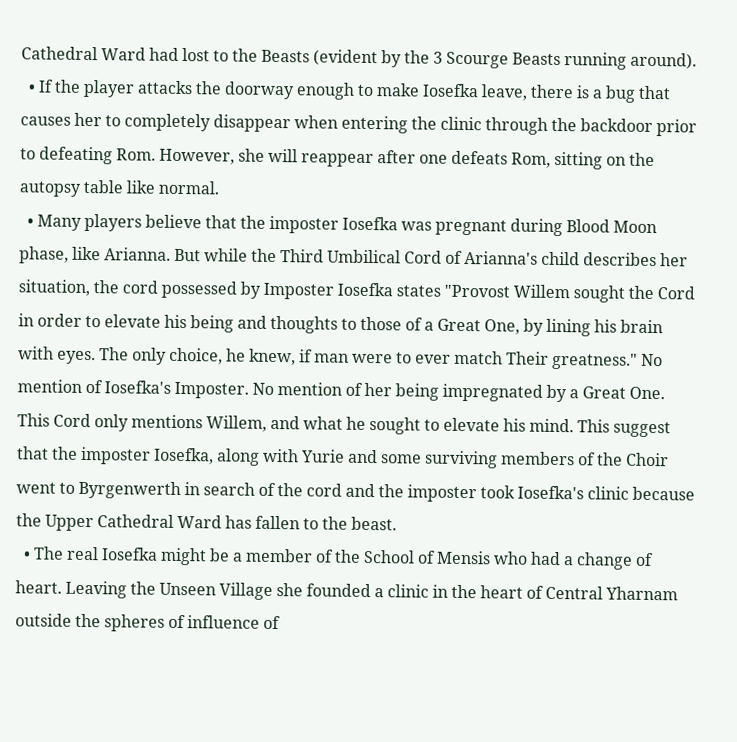Cathedral Ward had lost to the Beasts (evident by the 3 Scourge Beasts running around).
  • If the player attacks the doorway enough to make Iosefka leave, there is a bug that causes her to completely disappear when entering the clinic through the backdoor prior to defeating Rom. However, she will reappear after one defeats Rom, sitting on the autopsy table like normal.
  • Many players believe that the imposter Iosefka was pregnant during Blood Moon phase, like Arianna. But while the Third Umbilical Cord of Arianna's child describes her situation, the cord possessed by Imposter Iosefka states "Provost Willem sought the Cord in order to elevate his being and thoughts to those of a Great One, by lining his brain with eyes. The only choice, he knew, if man were to ever match Their greatness." No mention of Iosefka's Imposter. No mention of her being impregnated by a Great One. This Cord only mentions Willem, and what he sought to elevate his mind. This suggest that the imposter Iosefka, along with Yurie and some surviving members of the Choir went to Byrgenwerth in search of the cord and the imposter took Iosefka's clinic because the Upper Cathedral Ward has fallen to the beast.
  • The real Iosefka might be a member of the School of Mensis who had a change of heart. Leaving the Unseen Village she founded a clinic in the heart of Central Yharnam outside the spheres of influence of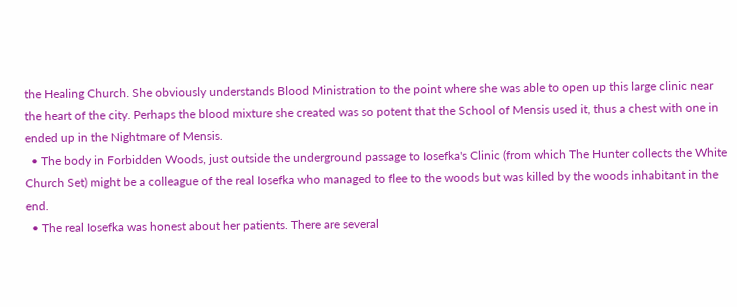the Healing Church. She obviously understands Blood Ministration to the point where she was able to open up this large clinic near the heart of the city. Perhaps the blood mixture she created was so potent that the School of Mensis used it, thus a chest with one in ended up in the Nightmare of Mensis.
  • The body in Forbidden Woods, just outside the underground passage to Iosefka's Clinic (from which The Hunter collects the White Church Set) might be a colleague of the real Iosefka who managed to flee to the woods but was killed by the woods inhabitant in the end.
  • The real Iosefka was honest about her patients. There are several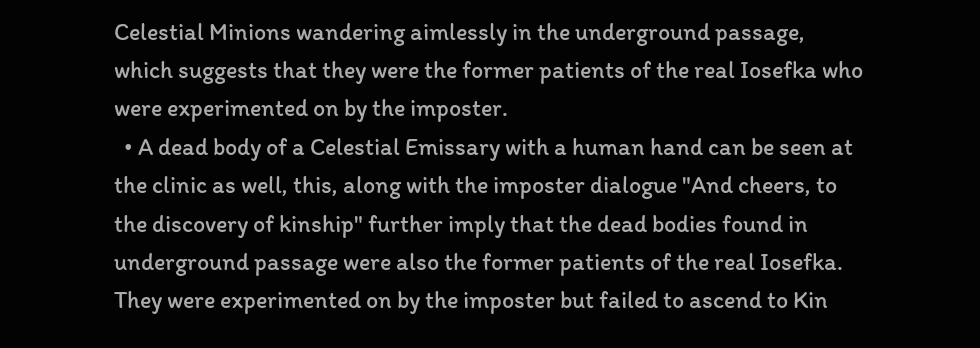Celestial Minions wandering aimlessly in the underground passage, which suggests that they were the former patients of the real Iosefka who were experimented on by the imposter.
  • A dead body of a Celestial Emissary with a human hand can be seen at the clinic as well, this, along with the imposter dialogue "And cheers, to the discovery of kinship" further imply that the dead bodies found in underground passage were also the former patients of the real Iosefka. They were experimented on by the imposter but failed to ascend to Kin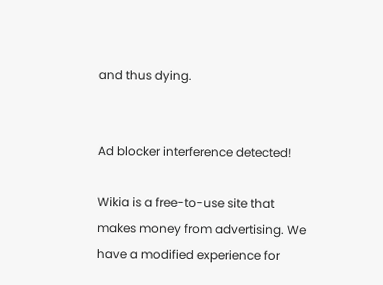and thus dying.


Ad blocker interference detected!

Wikia is a free-to-use site that makes money from advertising. We have a modified experience for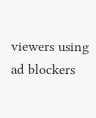viewers using ad blockers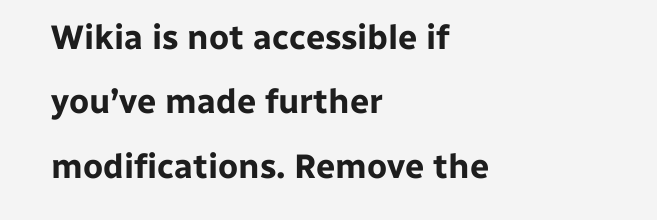Wikia is not accessible if you’ve made further modifications. Remove the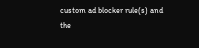custom ad blocker rule(s) and the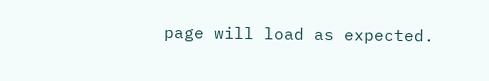page will load as expected.